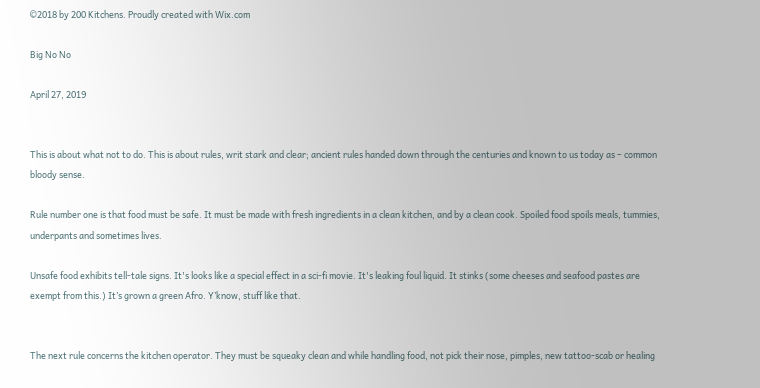©2018 by 200 Kitchens. Proudly created with Wix.com

Big No No

April 27, 2019


This is about what not to do. This is about rules, writ stark and clear; ancient rules handed down through the centuries and known to us today as – common bloody sense.

Rule number one is that food must be safe. It must be made with fresh ingredients in a clean kitchen, and by a clean cook. Spoiled food spoils meals, tummies, underpants and sometimes lives.

Unsafe food exhibits tell-tale signs. It's looks like a special effect in a sci-fi movie. It's leaking foul liquid. It stinks (some cheeses and seafood pastes are exempt from this.) It’s grown a green Afro. Y’know, stuff like that.


The next rule concerns the kitchen operator. They must be squeaky clean and while handling food, not pick their nose, pimples, new tattoo-scab or healing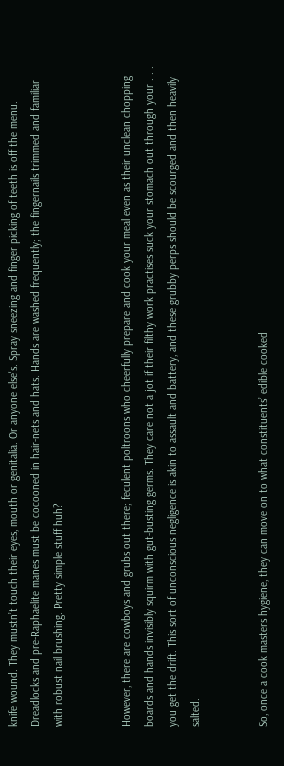knife wound. They mustn’t touch their eyes, mouth or genitalia. Or anyone else's. Spray sneezing and finger picking of teeth is off the menu. Dreadlocks and pre-Raphaelite manes must be cocooned in hair-nets and hats. Hands are washed frequently; the fingernails trimmed and familiar with robust nail brushing. Pretty simple stuff huh?


However, there are cowboys and grubs out there; feculent poltroons who cheerfully prepare and cook your meal even as their unclean chopping boards and hands invisibly squirm with gut-busting germs. They care not a jot if their filthy work practises suck your stomach out through your . . . you get the drift. This sort of unconscious negligence is akin to assault and battery, and these grubby perps should be scourged and then heavily salted.


So, once a cook masters hygiene, they can move on to what constituents’ edible cooked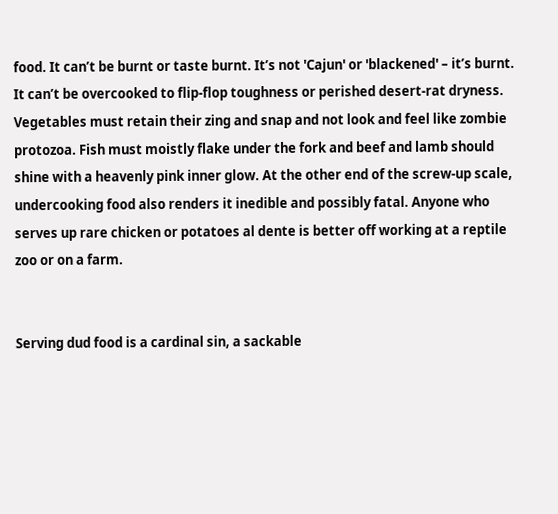food. It can’t be burnt or taste burnt. It’s not 'Cajun' or 'blackened' – it’s burnt. It can’t be overcooked to flip-flop toughness or perished desert-rat dryness. Vegetables must retain their zing and snap and not look and feel like zombie protozoa. Fish must moistly flake under the fork and beef and lamb should shine with a heavenly pink inner glow. At the other end of the screw-up scale, undercooking food also renders it inedible and possibly fatal. Anyone who serves up rare chicken or potatoes al dente is better off working at a reptile zoo or on a farm.


Serving dud food is a cardinal sin, a sackable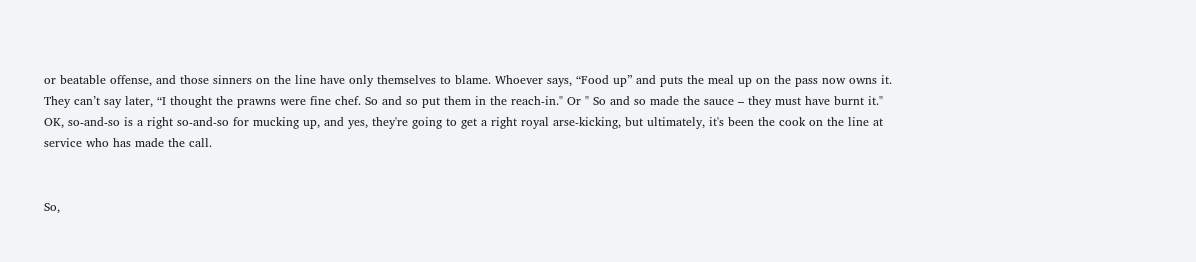or beatable offense, and those sinners on the line have only themselves to blame. Whoever says, “Food up” and puts the meal up on the pass now owns it. They can’t say later, “I thought the prawns were fine chef. So and so put them in the reach-in." Or " So and so made the sauce – they must have burnt it." OK, so-and-so is a right so-and-so for mucking up, and yes, they're going to get a right royal arse-kicking, but ultimately, it's been the cook on the line at service who has made the call.


So,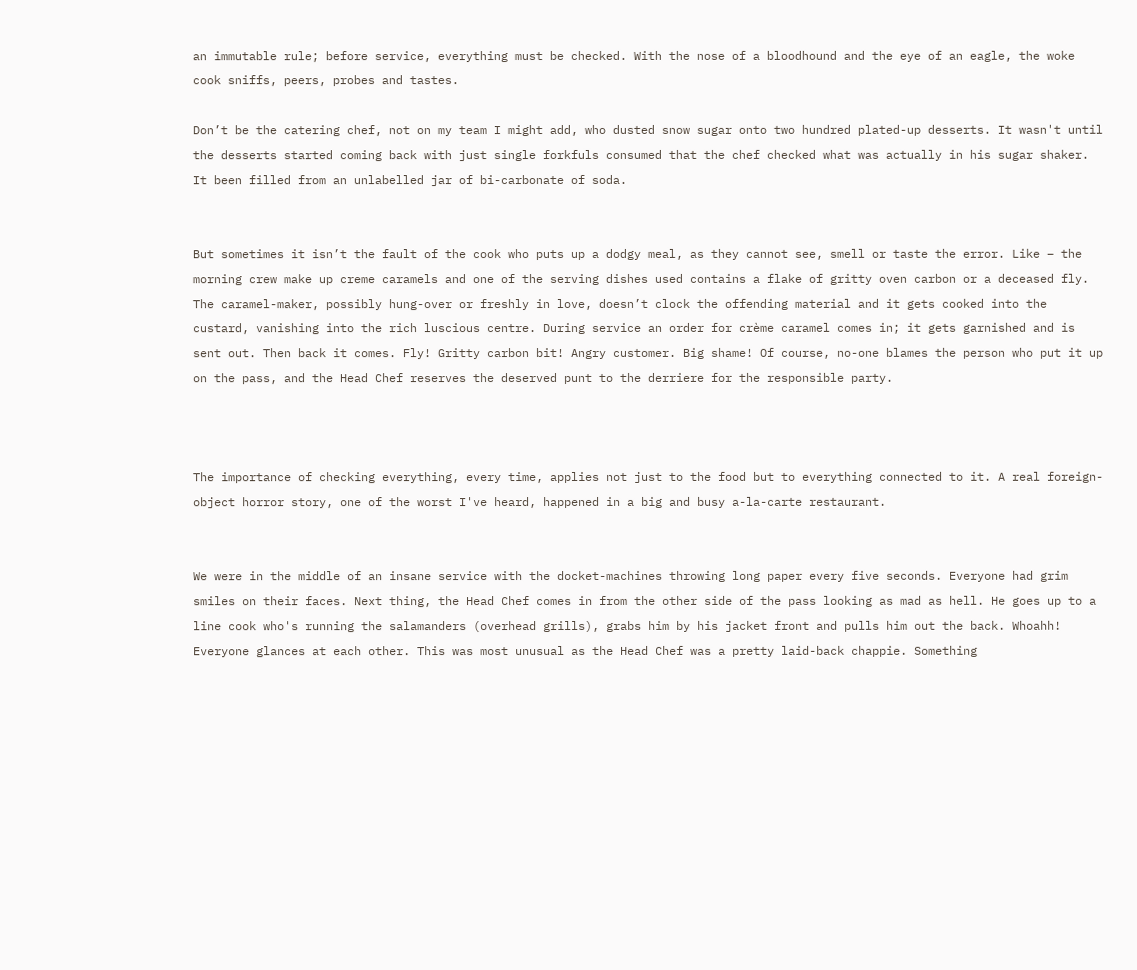an immutable rule; before service, everything must be checked. With the nose of a bloodhound and the eye of an eagle, the woke cook sniffs, peers, probes and tastes.

Don’t be the catering chef, not on my team I might add, who dusted snow sugar onto two hundred plated-up desserts. It wasn't until the desserts started coming back with just single forkfuls consumed that the chef checked what was actually in his sugar shaker. It been filled from an unlabelled jar of bi-carbonate of soda.


But sometimes it isn’t the fault of the cook who puts up a dodgy meal, as they cannot see, smell or taste the error. Like – the morning crew make up creme caramels and one of the serving dishes used contains a flake of gritty oven carbon or a deceased fly. The caramel-maker, possibly hung-over or freshly in love, doesn’t clock the offending material and it gets cooked into the custard, vanishing into the rich luscious centre. During service an order for crème caramel comes in; it gets garnished and is sent out. Then back it comes. Fly! Gritty carbon bit! Angry customer. Big shame! Of course, no-one blames the person who put it up on the pass, and the Head Chef reserves the deserved punt to the derriere for the responsible party.



The importance of checking everything, every time, applies not just to the food but to everything connected to it. A real foreign-object horror story, one of the worst I've heard, happened in a big and busy a-la-carte restaurant.


We were in the middle of an insane service with the docket-machines throwing long paper every five seconds. Everyone had grim smiles on their faces. Next thing, the Head Chef comes in from the other side of the pass looking as mad as hell. He goes up to a line cook who's running the salamanders (overhead grills), grabs him by his jacket front and pulls him out the back. Whoahh! Everyone glances at each other. This was most unusual as the Head Chef was a pretty laid-back chappie. Something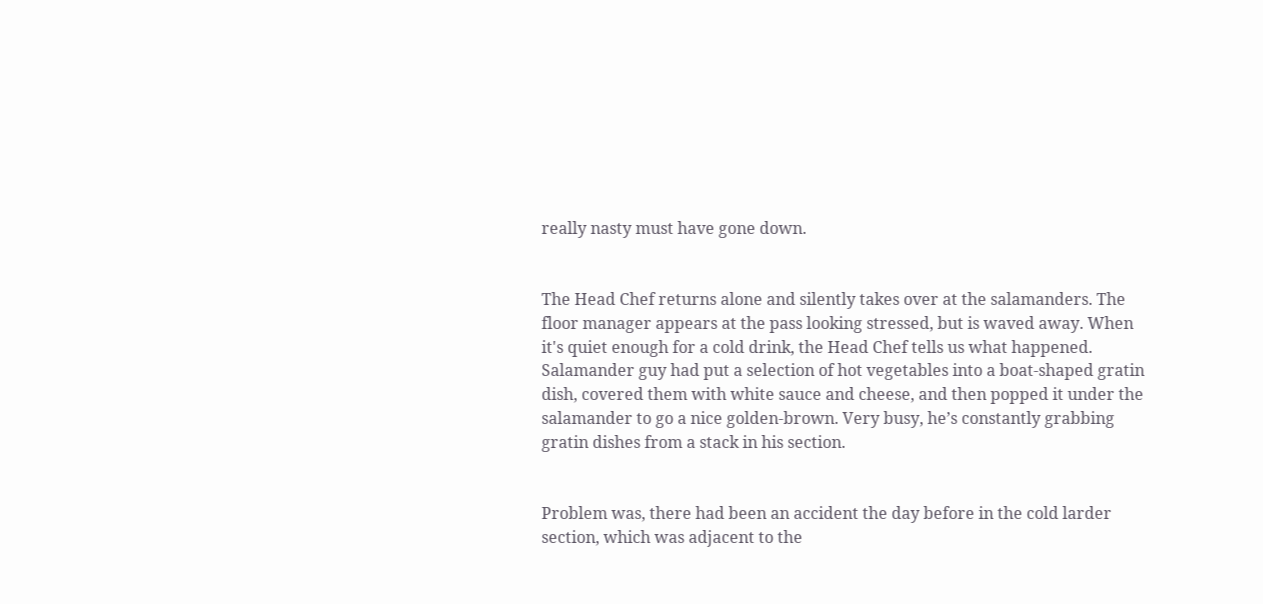really nasty must have gone down.


The Head Chef returns alone and silently takes over at the salamanders. The floor manager appears at the pass looking stressed, but is waved away. When it's quiet enough for a cold drink, the Head Chef tells us what happened. Salamander guy had put a selection of hot vegetables into a boat-shaped gratin dish, covered them with white sauce and cheese, and then popped it under the salamander to go a nice golden-brown. Very busy, he’s constantly grabbing gratin dishes from a stack in his section.


Problem was, there had been an accident the day before in the cold larder section, which was adjacent to the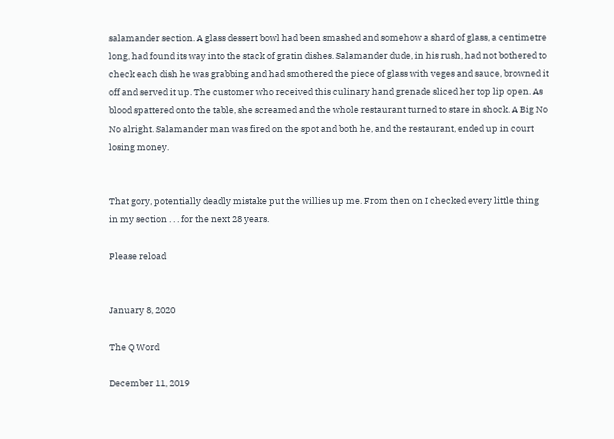salamander section. A glass dessert bowl had been smashed and somehow a shard of glass, a centimetre long, had found its way into the stack of gratin dishes. Salamander dude, in his rush, had not bothered to check each dish he was grabbing and had smothered the piece of glass with veges and sauce, browned it off and served it up. The customer who received this culinary hand grenade sliced her top lip open. As blood spattered onto the table, she screamed and the whole restaurant turned to stare in shock. A Big No No alright. Salamander man was fired on the spot and both he, and the restaurant, ended up in court losing money.


That gory, potentially deadly mistake put the willies up me. From then on I checked every little thing in my section . . . for the next 28 years.

Please reload


January 8, 2020

The Q Word

December 11, 2019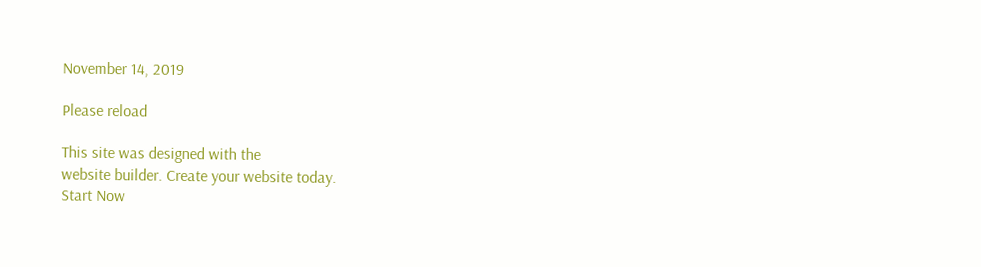November 14, 2019

Please reload

This site was designed with the
website builder. Create your website today.
Start Now